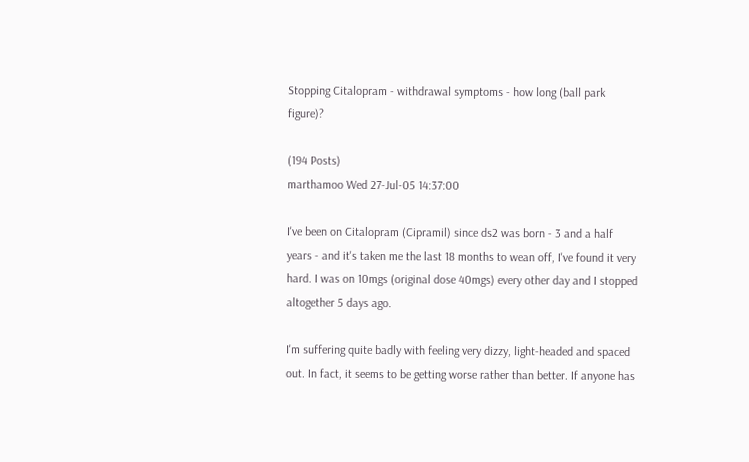Stopping Citalopram - withdrawal symptoms - how long (ball park figure)?

(194 Posts)
marthamoo Wed 27-Jul-05 14:37:00

I've been on Citalopram (Cipramil) since ds2 was born - 3 and a half years - and it's taken me the last 18 months to wean off, I've found it very hard. I was on 10mgs (original dose 40mgs) every other day and I stopped altogether 5 days ago.

I'm suffering quite badly with feeling very dizzy, light-headed and spaced out. In fact, it seems to be getting worse rather than better. If anyone has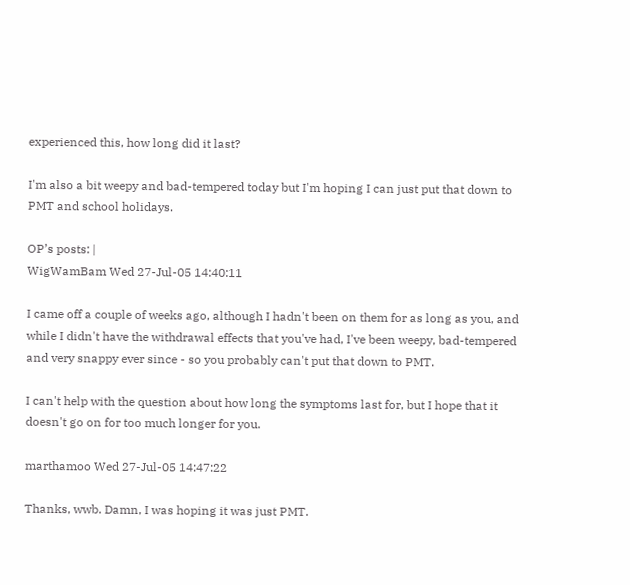experienced this, how long did it last?

I'm also a bit weepy and bad-tempered today but I'm hoping I can just put that down to PMT and school holidays.

OP’s posts: |
WigWamBam Wed 27-Jul-05 14:40:11

I came off a couple of weeks ago, although I hadn't been on them for as long as you, and while I didn't have the withdrawal effects that you've had, I've been weepy, bad-tempered and very snappy ever since - so you probably can't put that down to PMT.

I can't help with the question about how long the symptoms last for, but I hope that it doesn't go on for too much longer for you.

marthamoo Wed 27-Jul-05 14:47:22

Thanks, wwb. Damn, I was hoping it was just PMT.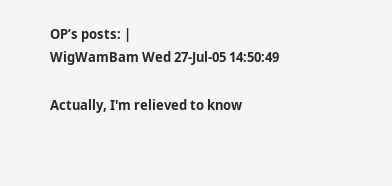OP’s posts: |
WigWamBam Wed 27-Jul-05 14:50:49

Actually, I'm relieved to know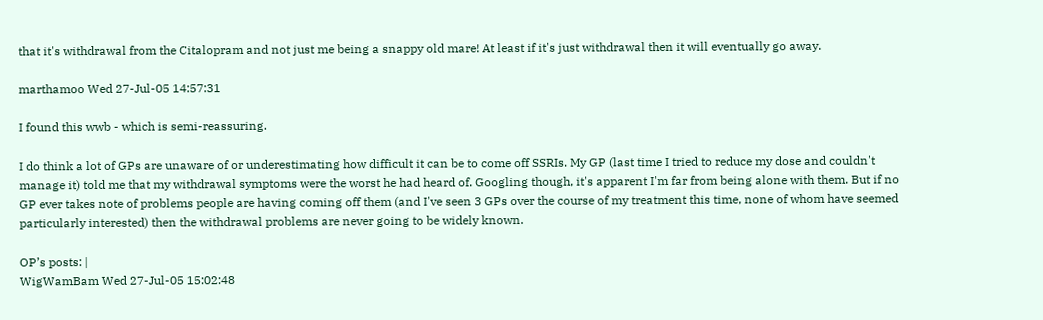that it's withdrawal from the Citalopram and not just me being a snappy old mare! At least if it's just withdrawal then it will eventually go away.

marthamoo Wed 27-Jul-05 14:57:31

I found this wwb - which is semi-reassuring.

I do think a lot of GPs are unaware of or underestimating how difficult it can be to come off SSRIs. My GP (last time I tried to reduce my dose and couldn't manage it) told me that my withdrawal symptoms were the worst he had heard of. Googling though, it's apparent I'm far from being alone with them. But if no GP ever takes note of problems people are having coming off them (and I've seen 3 GPs over the course of my treatment this time, none of whom have seemed particularly interested) then the withdrawal problems are never going to be widely known.

OP’s posts: |
WigWamBam Wed 27-Jul-05 15:02:48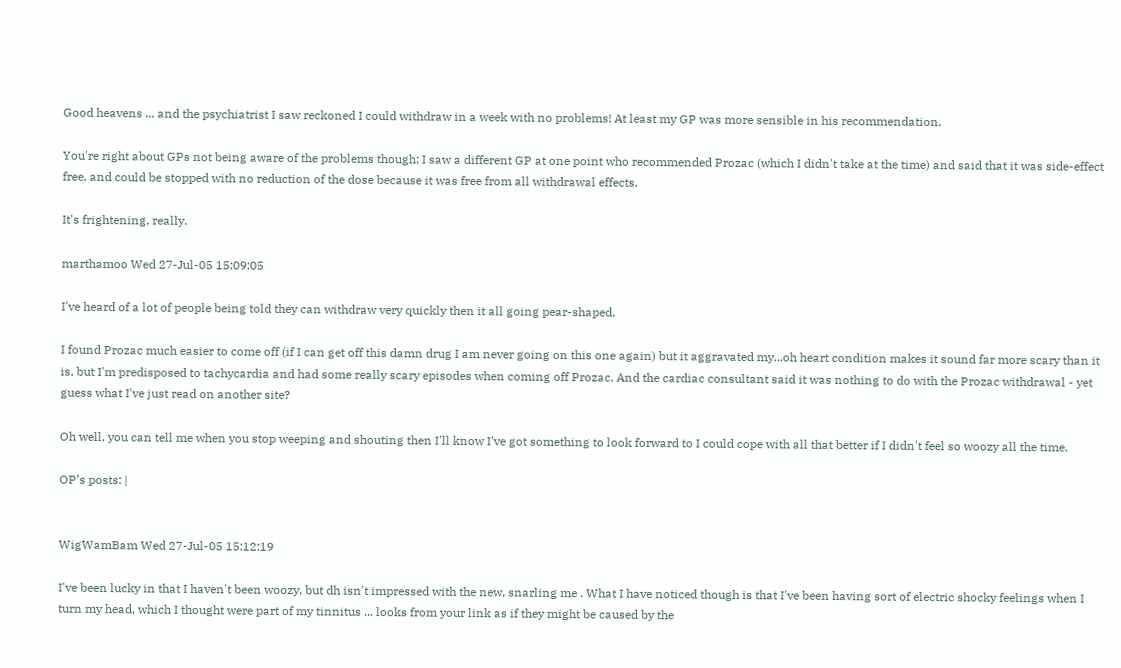Good heavens ... and the psychiatrist I saw reckoned I could withdraw in a week with no problems! At least my GP was more sensible in his recommendation.

You're right about GPs not being aware of the problems though; I saw a different GP at one point who recommended Prozac (which I didn't take at the time) and said that it was side-effect free, and could be stopped with no reduction of the dose because it was free from all withdrawal effects.

It's frightening, really.

marthamoo Wed 27-Jul-05 15:09:05

I've heard of a lot of people being told they can withdraw very quickly then it all going pear-shaped.

I found Prozac much easier to come off (if I can get off this damn drug I am never going on this one again) but it aggravated my...oh heart condition makes it sound far more scary than it is, but I'm predisposed to tachycardia and had some really scary episodes when coming off Prozac. And the cardiac consultant said it was nothing to do with the Prozac withdrawal - yet guess what I've just read on another site?

Oh well, you can tell me when you stop weeping and shouting then I'll know I've got something to look forward to I could cope with all that better if I didn't feel so woozy all the time.

OP’s posts: |


WigWamBam Wed 27-Jul-05 15:12:19

I've been lucky in that I haven't been woozy, but dh isn't impressed with the new, snarling me . What I have noticed though is that I've been having sort of electric shocky feelings when I turn my head, which I thought were part of my tinnitus ... looks from your link as if they might be caused by the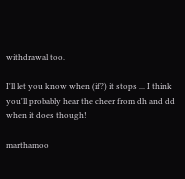withdrawal too.

I'll let you know when (if?) it stops ... I think you'll probably hear the cheer from dh and dd when it does though!

marthamoo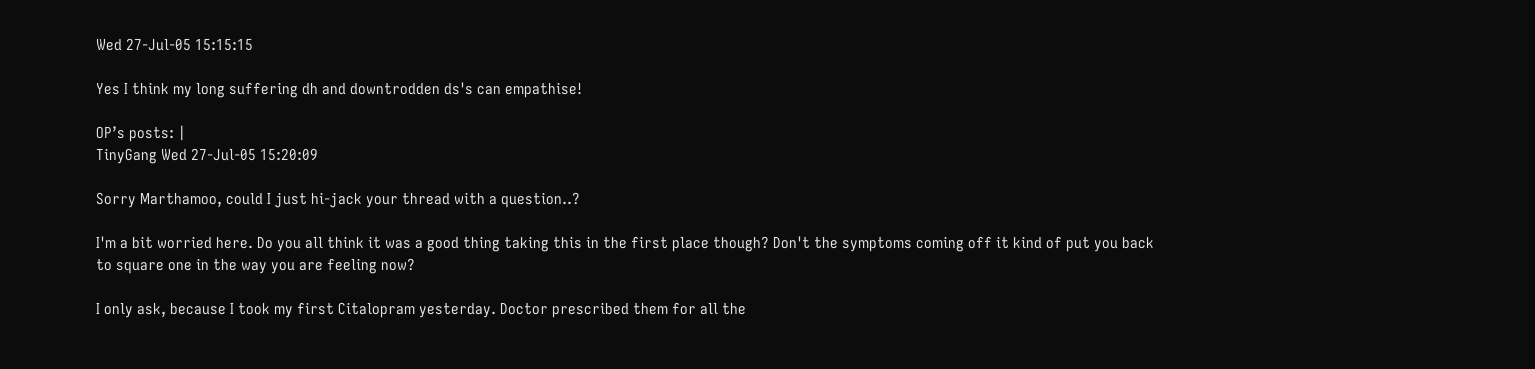Wed 27-Jul-05 15:15:15

Yes I think my long suffering dh and downtrodden ds's can empathise!

OP’s posts: |
TinyGang Wed 27-Jul-05 15:20:09

Sorry Marthamoo, could I just hi-jack your thread with a question..?

I'm a bit worried here. Do you all think it was a good thing taking this in the first place though? Don't the symptoms coming off it kind of put you back to square one in the way you are feeling now?

I only ask, because I took my first Citalopram yesterday. Doctor prescribed them for all the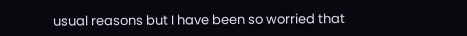usual reasons but I have been so worried that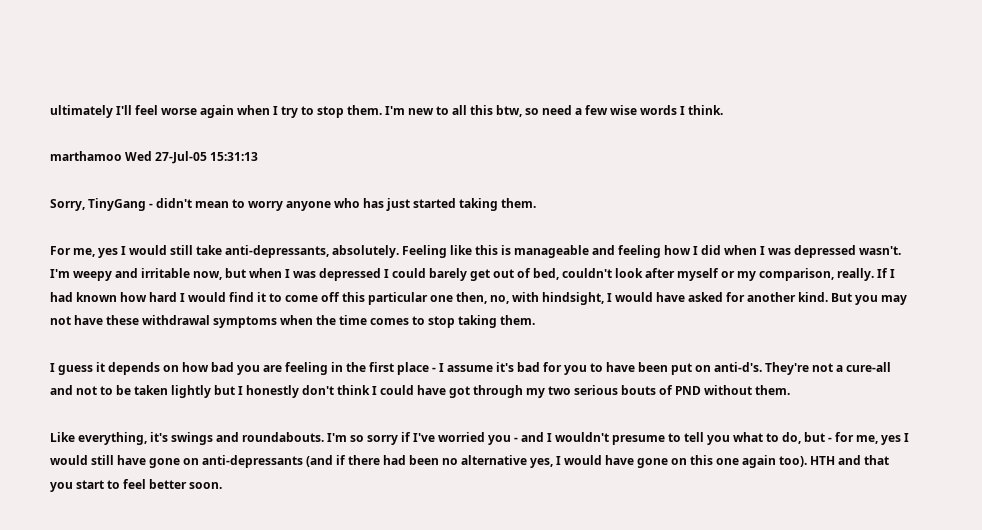ultimately I'll feel worse again when I try to stop them. I'm new to all this btw, so need a few wise words I think.

marthamoo Wed 27-Jul-05 15:31:13

Sorry, TinyGang - didn't mean to worry anyone who has just started taking them.

For me, yes I would still take anti-depressants, absolutely. Feeling like this is manageable and feeling how I did when I was depressed wasn't. I'm weepy and irritable now, but when I was depressed I could barely get out of bed, couldn't look after myself or my comparison, really. If I had known how hard I would find it to come off this particular one then, no, with hindsight, I would have asked for another kind. But you may not have these withdrawal symptoms when the time comes to stop taking them.

I guess it depends on how bad you are feeling in the first place - I assume it's bad for you to have been put on anti-d's. They're not a cure-all and not to be taken lightly but I honestly don't think I could have got through my two serious bouts of PND without them.

Like everything, it's swings and roundabouts. I'm so sorry if I've worried you - and I wouldn't presume to tell you what to do, but - for me, yes I would still have gone on anti-depressants (and if there had been no alternative yes, I would have gone on this one again too). HTH and that you start to feel better soon.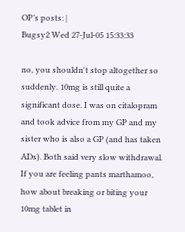OP’s posts: |
Bugsy2 Wed 27-Jul-05 15:33:33

no, you shouldn't stop altogether so suddenly. 10mg is still quite a significant dose. I was on citalopram and took advice from my GP and my sister who is also a GP (and has taken ADs). Both said very slow withdrawal.
If you are feeling pants marthamoo, how about breaking or biting your 10mg tablet in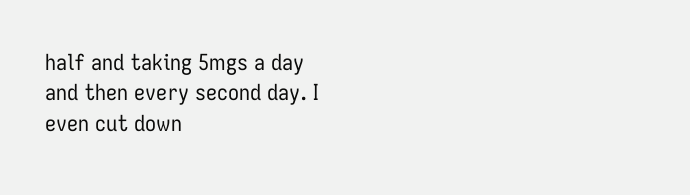half and taking 5mgs a day and then every second day. I even cut down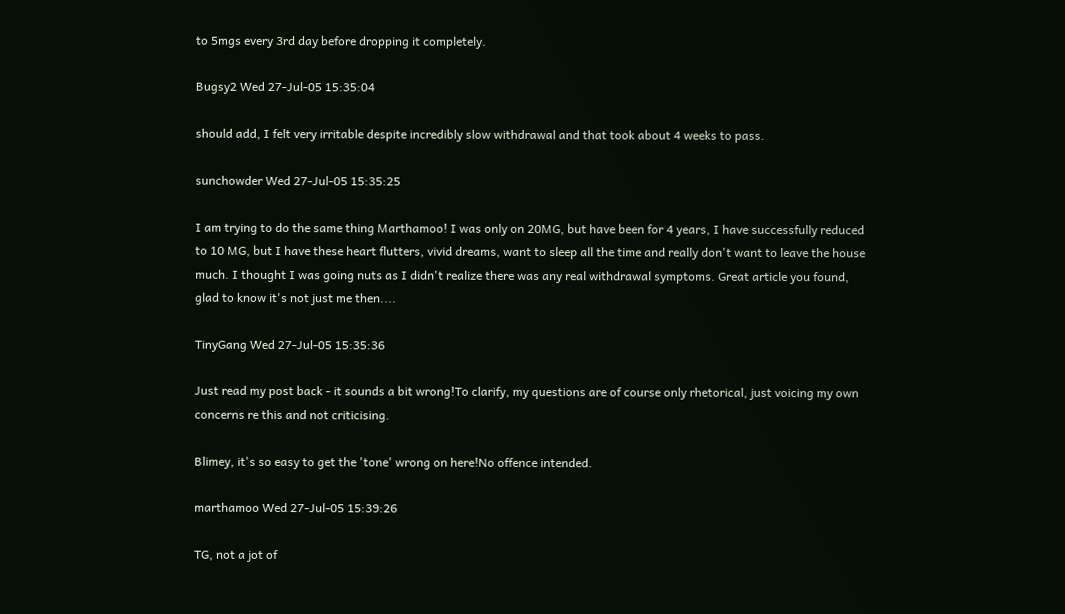to 5mgs every 3rd day before dropping it completely.

Bugsy2 Wed 27-Jul-05 15:35:04

should add, I felt very irritable despite incredibly slow withdrawal and that took about 4 weeks to pass.

sunchowder Wed 27-Jul-05 15:35:25

I am trying to do the same thing Marthamoo! I was only on 20MG, but have been for 4 years, I have successfully reduced to 10 MG, but I have these heart flutters, vivid dreams, want to sleep all the time and really don't want to leave the house much. I thought I was going nuts as I didn't realize there was any real withdrawal symptoms. Great article you found, glad to know it's not just me then....

TinyGang Wed 27-Jul-05 15:35:36

Just read my post back - it sounds a bit wrong!To clarify, my questions are of course only rhetorical, just voicing my own concerns re this and not criticising.

Blimey, it's so easy to get the 'tone' wrong on here!No offence intended.

marthamoo Wed 27-Jul-05 15:39:26

TG, not a jot of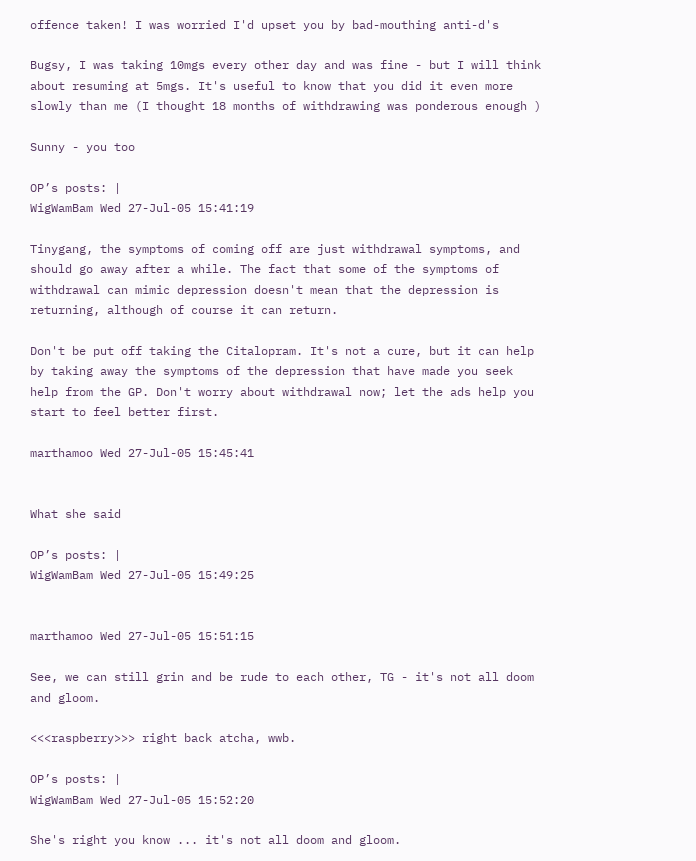offence taken! I was worried I'd upset you by bad-mouthing anti-d's

Bugsy, I was taking 10mgs every other day and was fine - but I will think about resuming at 5mgs. It's useful to know that you did it even more slowly than me (I thought 18 months of withdrawing was ponderous enough )

Sunny - you too

OP’s posts: |
WigWamBam Wed 27-Jul-05 15:41:19

Tinygang, the symptoms of coming off are just withdrawal symptoms, and should go away after a while. The fact that some of the symptoms of withdrawal can mimic depression doesn't mean that the depression is returning, although of course it can return.

Don't be put off taking the Citalopram. It's not a cure, but it can help by taking away the symptoms of the depression that have made you seek help from the GP. Don't worry about withdrawal now; let the ads help you start to feel better first.

marthamoo Wed 27-Jul-05 15:45:41


What she said

OP’s posts: |
WigWamBam Wed 27-Jul-05 15:49:25


marthamoo Wed 27-Jul-05 15:51:15

See, we can still grin and be rude to each other, TG - it's not all doom and gloom.

<<<raspberry>>> right back atcha, wwb.

OP’s posts: |
WigWamBam Wed 27-Jul-05 15:52:20

She's right you know ... it's not all doom and gloom.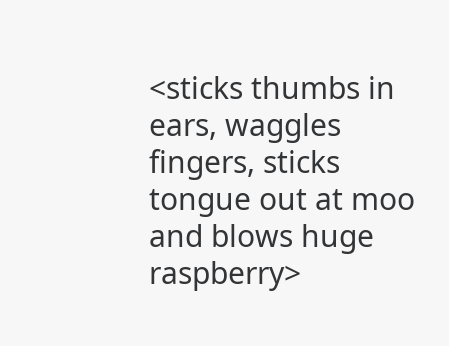<sticks thumbs in ears, waggles fingers, sticks tongue out at moo and blows huge raspberry>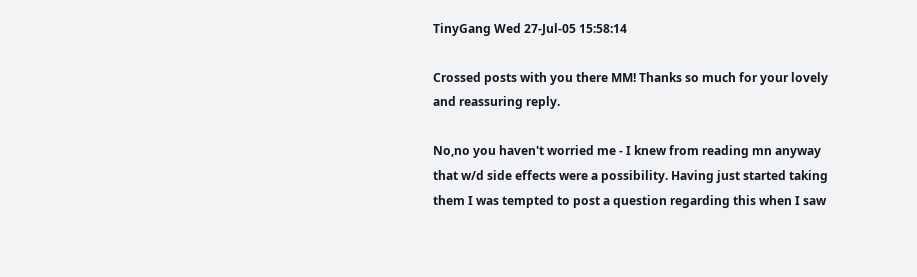TinyGang Wed 27-Jul-05 15:58:14

Crossed posts with you there MM! Thanks so much for your lovely and reassuring reply.

No,no you haven't worried me - I knew from reading mn anyway that w/d side effects were a possibility. Having just started taking them I was tempted to post a question regarding this when I saw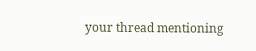your thread mentioning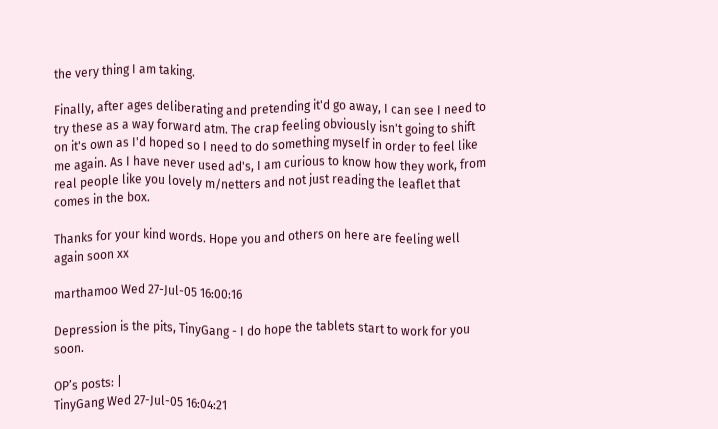the very thing I am taking.

Finally, after ages deliberating and pretending it'd go away, I can see I need to try these as a way forward atm. The crap feeling obviously isn't going to shift on it's own as I'd hoped so I need to do something myself in order to feel like me again. As I have never used ad's, I am curious to know how they work, from real people like you lovely m/netters and not just reading the leaflet that comes in the box.

Thanks for your kind words. Hope you and others on here are feeling well again soon xx

marthamoo Wed 27-Jul-05 16:00:16

Depression is the pits, TinyGang - I do hope the tablets start to work for you soon.

OP’s posts: |
TinyGang Wed 27-Jul-05 16:04:21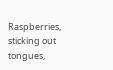Raspberries, sticking out tongues,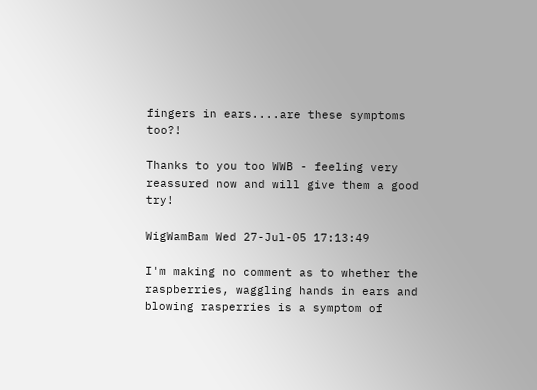fingers in ears....are these symptoms too?!

Thanks to you too WWB - feeling very reassured now and will give them a good try!

WigWamBam Wed 27-Jul-05 17:13:49

I'm making no comment as to whether the raspberries, waggling hands in ears and blowing rasperries is a symptom of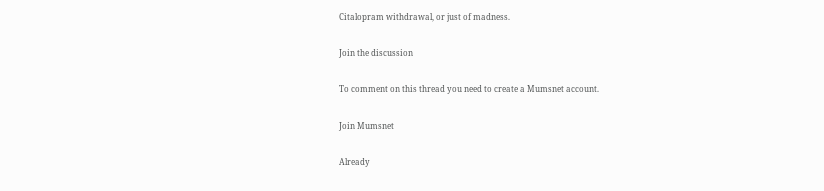Citalopram withdrawal, or just of madness.

Join the discussion

To comment on this thread you need to create a Mumsnet account.

Join Mumsnet

Already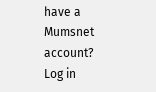have a Mumsnet account? Log in